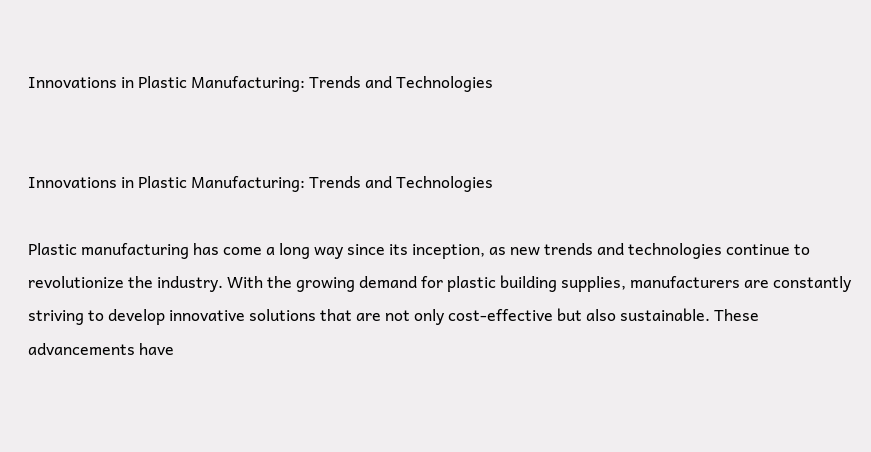Innovations in Plastic Manufacturing: Trends and Technologies


Innovations in Plastic Manufacturing: Trends and Technologies

Plastic manufacturing has come a long way since its inception, as new trends and technologies continue to revolutionize the industry. With the growing demand for plastic building supplies, manufacturers are constantly striving to develop innovative solutions that are not only cost-effective but also sustainable. These advancements have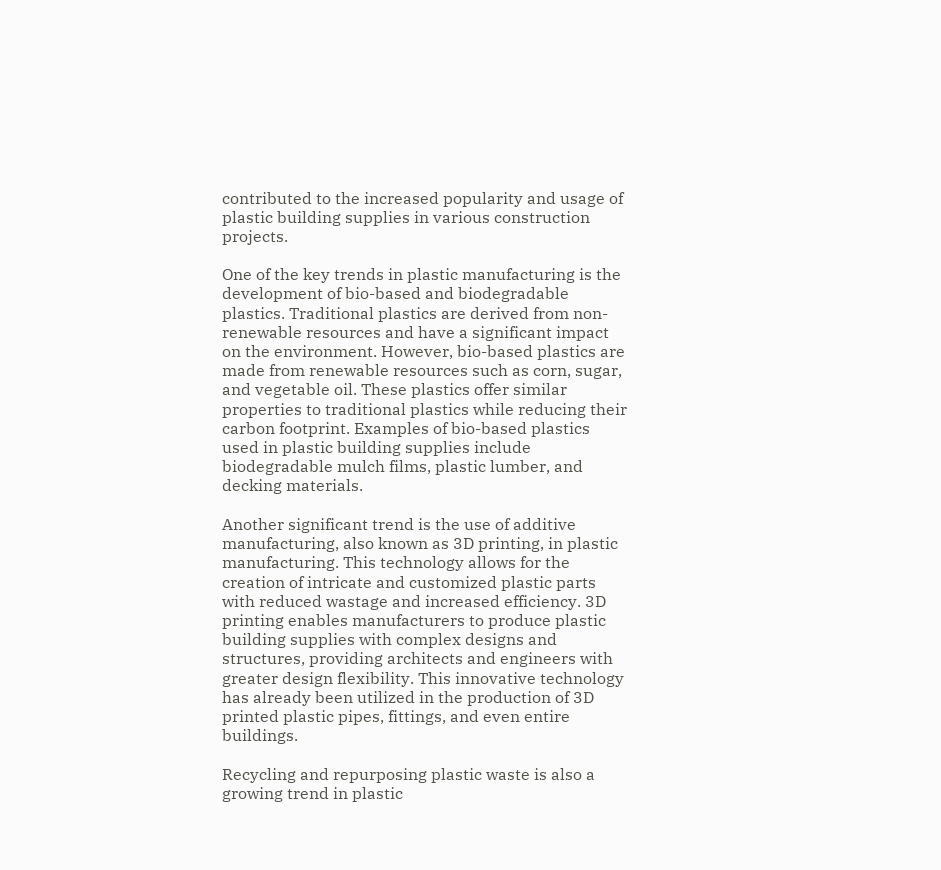contributed to the increased popularity and usage of plastic building supplies in various construction projects.

One of the key trends in plastic manufacturing is the development of bio-based and biodegradable plastics. Traditional plastics are derived from non-renewable resources and have a significant impact on the environment. However, bio-based plastics are made from renewable resources such as corn, sugar, and vegetable oil. These plastics offer similar properties to traditional plastics while reducing their carbon footprint. Examples of bio-based plastics used in plastic building supplies include biodegradable mulch films, plastic lumber, and decking materials.

Another significant trend is the use of additive manufacturing, also known as 3D printing, in plastic manufacturing. This technology allows for the creation of intricate and customized plastic parts with reduced wastage and increased efficiency. 3D printing enables manufacturers to produce plastic building supplies with complex designs and structures, providing architects and engineers with greater design flexibility. This innovative technology has already been utilized in the production of 3D printed plastic pipes, fittings, and even entire buildings.

Recycling and repurposing plastic waste is also a growing trend in plastic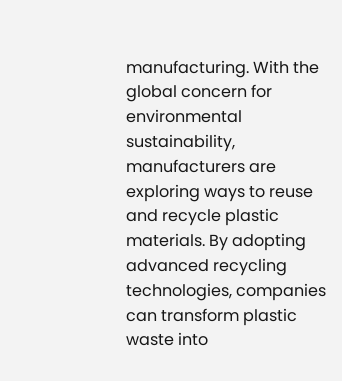manufacturing. With the global concern for environmental sustainability, manufacturers are exploring ways to reuse and recycle plastic materials. By adopting advanced recycling technologies, companies can transform plastic waste into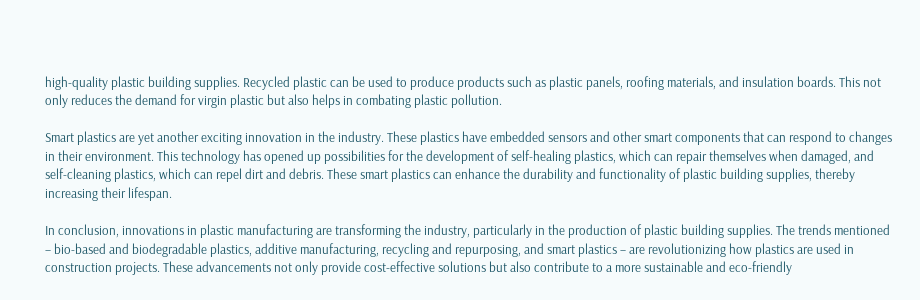high-quality plastic building supplies. Recycled plastic can be used to produce products such as plastic panels, roofing materials, and insulation boards. This not only reduces the demand for virgin plastic but also helps in combating plastic pollution.

Smart plastics are yet another exciting innovation in the industry. These plastics have embedded sensors and other smart components that can respond to changes in their environment. This technology has opened up possibilities for the development of self-healing plastics, which can repair themselves when damaged, and self-cleaning plastics, which can repel dirt and debris. These smart plastics can enhance the durability and functionality of plastic building supplies, thereby increasing their lifespan.

In conclusion, innovations in plastic manufacturing are transforming the industry, particularly in the production of plastic building supplies. The trends mentioned – bio-based and biodegradable plastics, additive manufacturing, recycling and repurposing, and smart plastics – are revolutionizing how plastics are used in construction projects. These advancements not only provide cost-effective solutions but also contribute to a more sustainable and eco-friendly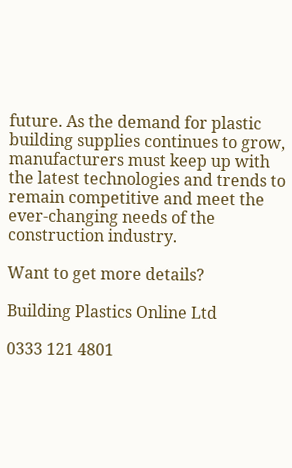future. As the demand for plastic building supplies continues to grow, manufacturers must keep up with the latest technologies and trends to remain competitive and meet the ever-changing needs of the construction industry.

Want to get more details?

Building Plastics Online Ltd

0333 121 4801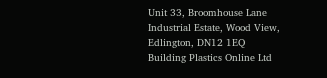Unit 33, Broomhouse Lane Industrial Estate, Wood View, Edlington, DN12 1EQ
Building Plastics Online Ltd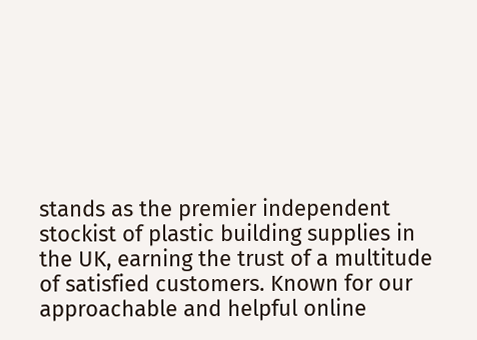stands as the premier independent stockist of plastic building supplies in the UK, earning the trust of a multitude of satisfied customers. Known for our approachable and helpful online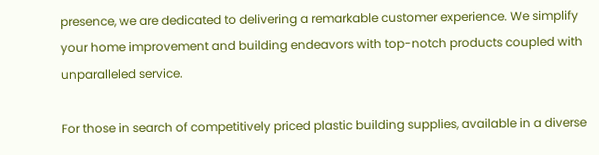presence, we are dedicated to delivering a remarkable customer experience. We simplify your home improvement and building endeavors with top-notch products coupled with unparalleled service.

For those in search of competitively priced plastic building supplies, available in a diverse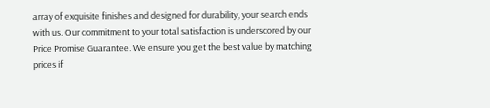array of exquisite finishes and designed for durability, your search ends with us. Our commitment to your total satisfaction is underscored by our Price Promise Guarantee. We ensure you get the best value by matching prices if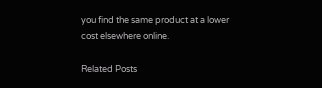you find the same product at a lower cost elsewhere online.

Related Posts